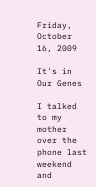Friday, October 16, 2009

It's in Our Genes

I talked to my mother over the phone last weekend and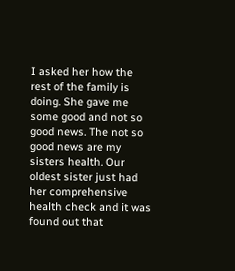I asked her how the rest of the family is doing. She gave me some good and not so good news. The not so good news are my sisters health. Our oldest sister just had her comprehensive health check and it was found out that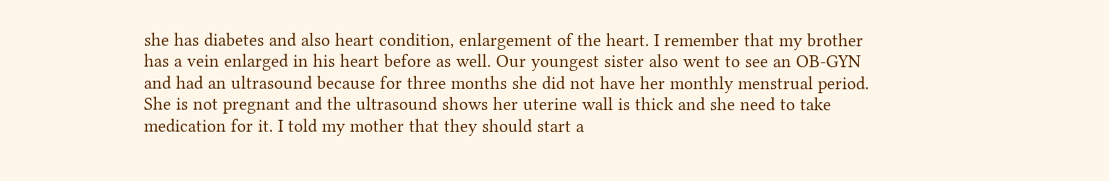she has diabetes and also heart condition, enlargement of the heart. I remember that my brother has a vein enlarged in his heart before as well. Our youngest sister also went to see an OB-GYN and had an ultrasound because for three months she did not have her monthly menstrual period. She is not pregnant and the ultrasound shows her uterine wall is thick and she need to take medication for it. I told my mother that they should start a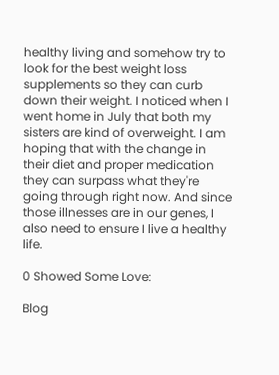healthy living and somehow try to look for the best weight loss supplements so they can curb down their weight. I noticed when I went home in July that both my sisters are kind of overweight. I am hoping that with the change in their diet and proper medication they can surpass what they're going through right now. And since those illnesses are in our genes, I also need to ensure I live a healthy life.

0 Showed Some Love:

Blog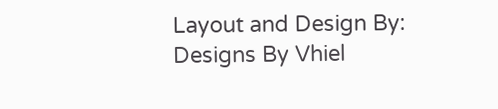Layout and Design By: Designs By Vhiel